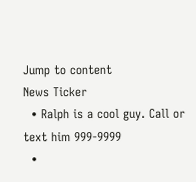Jump to content
News Ticker
  • Ralph is a cool guy. Call or text him 999-9999
  •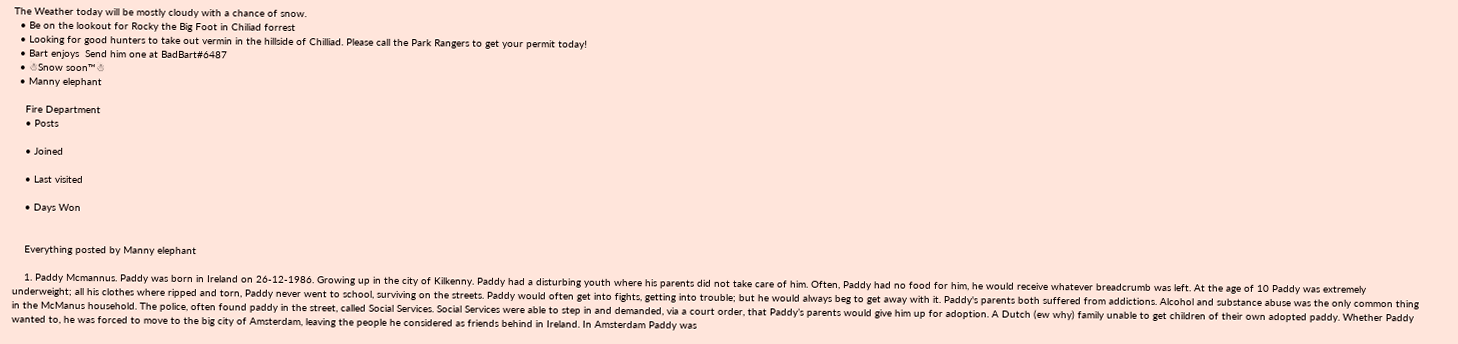The Weather today will be mostly cloudy with a chance of snow.
  • Be on the lookout for Rocky the Big Foot in Chiliad forrest
  • Looking for good hunters to take out vermin in the hillside of Chilliad. Please call the Park Rangers to get your permit today!
  • Bart enjoys  Send him one at BadBart#6487
  • ☃Snow soon™☃
  • Manny elephant

    Fire Department
    • Posts

    • Joined

    • Last visited

    • Days Won


    Everything posted by Manny elephant

    1. Paddy Mcmannus. Paddy was born in Ireland on 26-12-1986. Growing up in the city of Kilkenny. Paddy had a disturbing youth where his parents did not take care of him. Often, Paddy had no food for him, he would receive whatever breadcrumb was left. At the age of 10 Paddy was extremely underweight; all his clothes where ripped and torn, Paddy never went to school, surviving on the streets. Paddy would often get into fights, getting into trouble; but he would always beg to get away with it. Paddy's parents both suffered from addictions. Alcohol and substance abuse was the only common thing in the McManus household. The police, often found paddy in the street, called Social Services. Social Services were able to step in and demanded, via a court order, that Paddy’s parents would give him up for adoption. A Dutch (ew why) family unable to get children of their own adopted paddy. Whether Paddy wanted to, he was forced to move to the big city of Amsterdam, leaving the people he considered as friends behind in Ireland. In Amsterdam Paddy was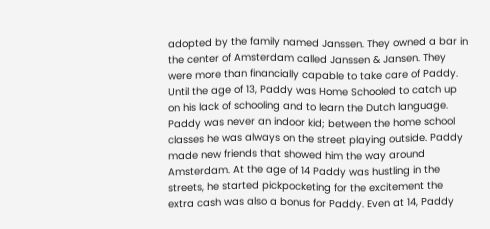adopted by the family named Janssen. They owned a bar in the center of Amsterdam called Janssen & Jansen. They were more than financially capable to take care of Paddy. Until the age of 13, Paddy was Home Schooled to catch up on his lack of schooling and to learn the Dutch language. Paddy was never an indoor kid; between the home school classes he was always on the street playing outside. Paddy made new friends that showed him the way around Amsterdam. At the age of 14 Paddy was hustling in the streets, he started pickpocketing for the excitement the extra cash was also a bonus for Paddy. Even at 14, Paddy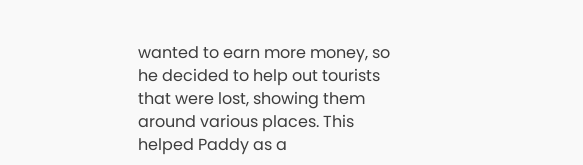wanted to earn more money, so he decided to help out tourists that were lost, showing them around various places. This helped Paddy as a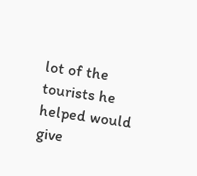lot of the tourists he helped would give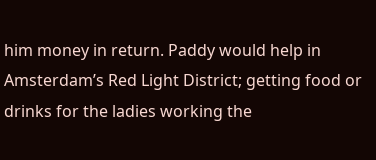him money in return. Paddy would help in Amsterdam’s Red Light District; getting food or drinks for the ladies working the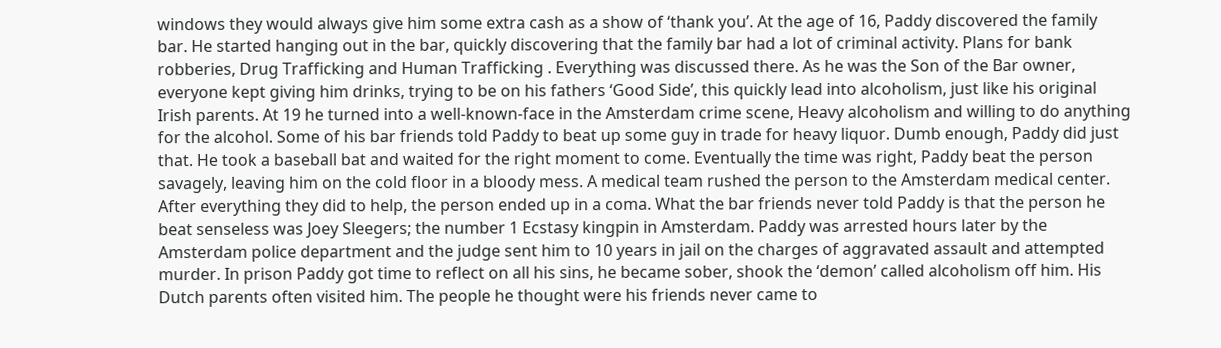windows they would always give him some extra cash as a show of ‘thank you’. At the age of 16, Paddy discovered the family bar. He started hanging out in the bar, quickly discovering that the family bar had a lot of criminal activity. Plans for bank robberies, Drug Trafficking and Human Trafficking . Everything was discussed there. As he was the Son of the Bar owner, everyone kept giving him drinks, trying to be on his fathers ‘Good Side’, this quickly lead into alcoholism, just like his original Irish parents. At 19 he turned into a well-known-face in the Amsterdam crime scene, Heavy alcoholism and willing to do anything for the alcohol. Some of his bar friends told Paddy to beat up some guy in trade for heavy liquor. Dumb enough, Paddy did just that. He took a baseball bat and waited for the right moment to come. Eventually the time was right, Paddy beat the person savagely, leaving him on the cold floor in a bloody mess. A medical team rushed the person to the Amsterdam medical center. After everything they did to help, the person ended up in a coma. What the bar friends never told Paddy is that the person he beat senseless was Joey Sleegers; the number 1 Ecstasy kingpin in Amsterdam. Paddy was arrested hours later by the Amsterdam police department and the judge sent him to 10 years in jail on the charges of aggravated assault and attempted murder. In prison Paddy got time to reflect on all his sins, he became sober, shook the ‘demon’ called alcoholism off him. His Dutch parents often visited him. The people he thought were his friends never came to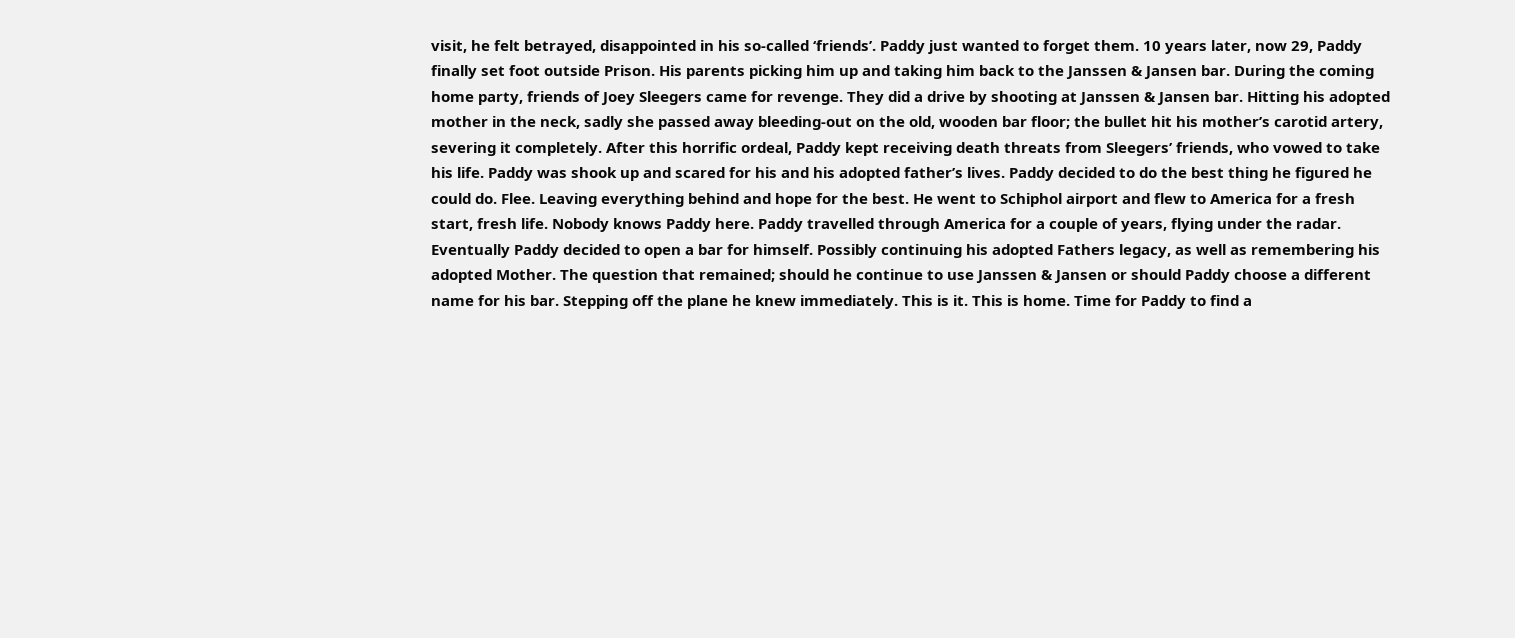visit, he felt betrayed, disappointed in his so-called ‘friends’. Paddy just wanted to forget them. 10 years later, now 29, Paddy finally set foot outside Prison. His parents picking him up and taking him back to the Janssen & Jansen bar. During the coming home party, friends of Joey Sleegers came for revenge. They did a drive by shooting at Janssen & Jansen bar. Hitting his adopted mother in the neck, sadly she passed away bleeding-out on the old, wooden bar floor; the bullet hit his mother’s carotid artery, severing it completely. After this horrific ordeal, Paddy kept receiving death threats from Sleegers’ friends, who vowed to take his life. Paddy was shook up and scared for his and his adopted father’s lives. Paddy decided to do the best thing he figured he could do. Flee. Leaving everything behind and hope for the best. He went to Schiphol airport and flew to America for a fresh start, fresh life. Nobody knows Paddy here. Paddy travelled through America for a couple of years, flying under the radar. Eventually Paddy decided to open a bar for himself. Possibly continuing his adopted Fathers legacy, as well as remembering his adopted Mother. The question that remained; should he continue to use Janssen & Jansen or should Paddy choose a different name for his bar. Stepping off the plane he knew immediately. This is it. This is home. Time for Paddy to find a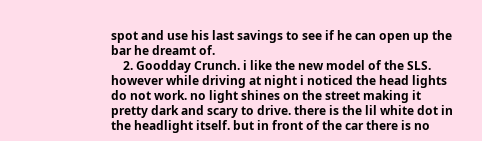spot and use his last savings to see if he can open up the bar he dreamt of.
    2. Goodday Crunch. i like the new model of the SLS. however while driving at night i noticed the head lights do not work. no light shines on the street making it pretty dark and scary to drive. there is the lil white dot in the headlight itself. but in front of the car there is no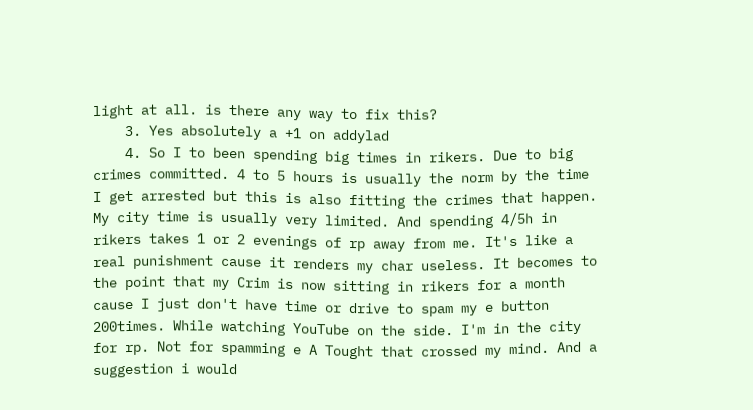light at all. is there any way to fix this?
    3. Yes absolutely a +1 on addylad
    4. So I to been spending big times in rikers. Due to big crimes committed. 4 to 5 hours is usually the norm by the time I get arrested but this is also fitting the crimes that happen. My city time is usually very limited. And spending 4/5h in rikers takes 1 or 2 evenings of rp away from me. It's like a real punishment cause it renders my char useless. It becomes to the point that my Crim is now sitting in rikers for a month cause I just don't have time or drive to spam my e button 200times. While watching YouTube on the side. I'm in the city for rp. Not for spamming e A Tought that crossed my mind. And a suggestion i would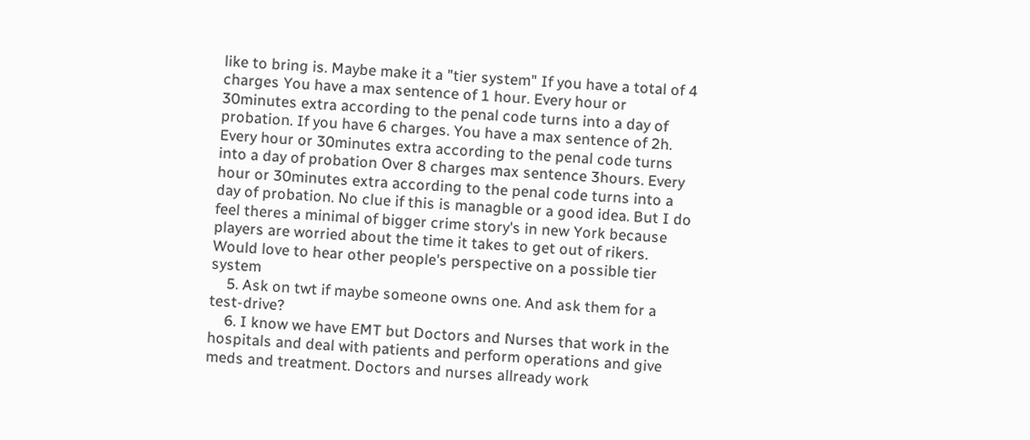like to bring is. Maybe make it a "tier system" If you have a total of 4 charges You have a max sentence of 1 hour. Every hour or 30minutes extra according to the penal code turns into a day of probation. If you have 6 charges. You have a max sentence of 2h. Every hour or 30minutes extra according to the penal code turns into a day of probation Over 8 charges max sentence 3hours. Every hour or 30minutes extra according to the penal code turns into a day of probation. No clue if this is managble or a good idea. But I do feel theres a minimal of bigger crime story's in new York because players are worried about the time it takes to get out of rikers. Would love to hear other people's perspective on a possible tier system
    5. Ask on twt if maybe someone owns one. And ask them for a test-drive?
    6. I know we have EMT but Doctors and Nurses that work in the hospitals and deal with patients and perform operations and give meds and treatment. Doctors and nurses allready work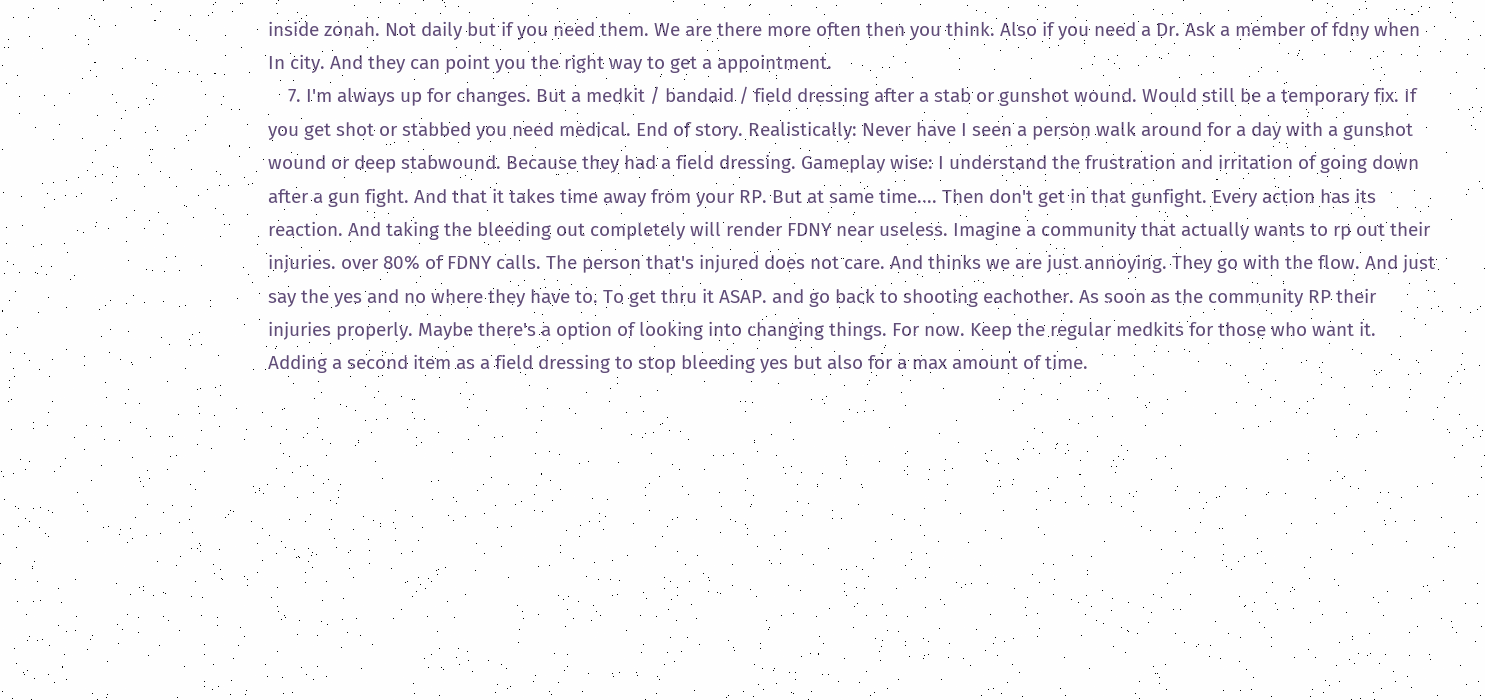inside zonah. Not daily but if you need them. We are there more often then you think. Also if you need a Dr. Ask a member of fdny when In city. And they can point you the right way to get a appointment.
    7. I'm always up for changes. But a medkit / bandaid / field dressing after a stab or gunshot wound. Would still be a temporary fix. If you get shot or stabbed you need medical. End of story. Realistically: Never have I seen a person walk around for a day with a gunshot wound or deep stabwound. Because they had a field dressing. Gameplay wise: I understand the frustration and irritation of going down after a gun fight. And that it takes time away from your RP. But at same time.... Then don't get in that gunfight. Every action has its reaction. And taking the bleeding out completely will render FDNY near useless. Imagine a community that actually wants to rp out their injuries. over 80% of FDNY calls. The person that's injured does not care. And thinks we are just annoying. They go with the flow. And just say the yes and no where they have to. To get thru it ASAP. and go back to shooting eachother. As soon as the community RP their injuries properly. Maybe there's a option of looking into changing things. For now. Keep the regular medkits for those who want it. Adding a second item as a field dressing to stop bleeding yes but also for a max amount of time.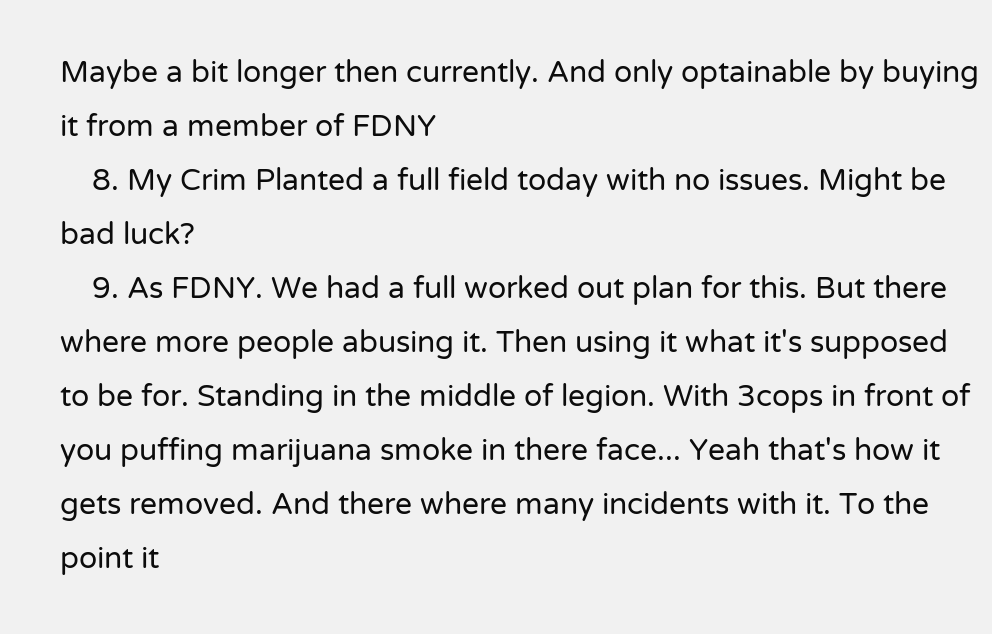Maybe a bit longer then currently. And only optainable by buying it from a member of FDNY
    8. My Crim Planted a full field today with no issues. Might be bad luck?
    9. As FDNY. We had a full worked out plan for this. But there where more people abusing it. Then using it what it's supposed to be for. Standing in the middle of legion. With 3cops in front of you puffing marijuana smoke in there face... Yeah that's how it gets removed. And there where many incidents with it. To the point it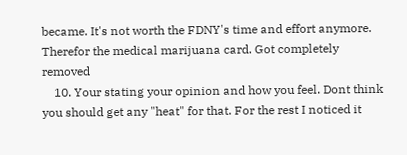became. It's not worth the FDNY's time and effort anymore. Therefor the medical marijuana card. Got completely removed
    10. Your stating your opinion and how you feel. Dont think you should get any "heat" for that. For the rest I noticed it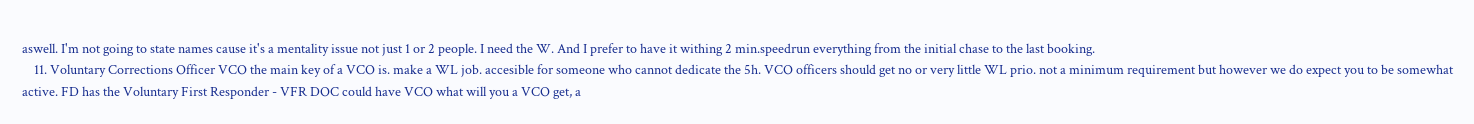aswell. I'm not going to state names cause it's a mentality issue not just 1 or 2 people. I need the W. And I prefer to have it withing 2 min.speedrun everything from the initial chase to the last booking.
    11. Voluntary Corrections Officer VCO the main key of a VCO is. make a WL job. accesible for someone who cannot dedicate the 5h. VCO officers should get no or very little WL prio. not a minimum requirement but however we do expect you to be somewhat active. FD has the Voluntary First Responder - VFR DOC could have VCO what will you a VCO get, a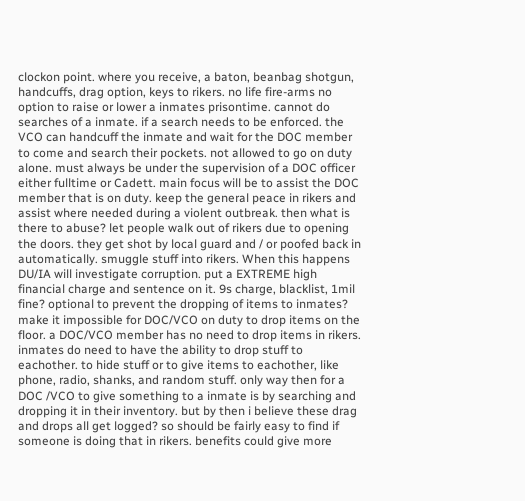clockon point. where you receive, a baton, beanbag shotgun, handcuffs, drag option, keys to rikers. no life fire-arms no option to raise or lower a inmates prisontime. cannot do searches of a inmate. if a search needs to be enforced. the VCO can handcuff the inmate and wait for the DOC member to come and search their pockets. not allowed to go on duty alone. must always be under the supervision of a DOC officer either fulltime or Cadett. main focus will be to assist the DOC member that is on duty. keep the general peace in rikers and assist where needed during a violent outbreak. then what is there to abuse? let people walk out of rikers due to opening the doors. they get shot by local guard and / or poofed back in automatically. smuggle stuff into rikers. When this happens DU/IA will investigate corruption. put a EXTREME high financial charge and sentence on it. 9s charge, blacklist, 1mil fine? optional to prevent the dropping of items to inmates? make it impossible for DOC/VCO on duty to drop items on the floor. a DOC/VCO member has no need to drop items in rikers. inmates do need to have the ability to drop stuff to eachother. to hide stuff or to give items to eachother, like phone, radio, shanks, and random stuff. only way then for a DOC /VCO to give something to a inmate is by searching and dropping it in their inventory. but by then i believe these drag and drops all get logged? so should be fairly easy to find if someone is doing that in rikers. benefits could give more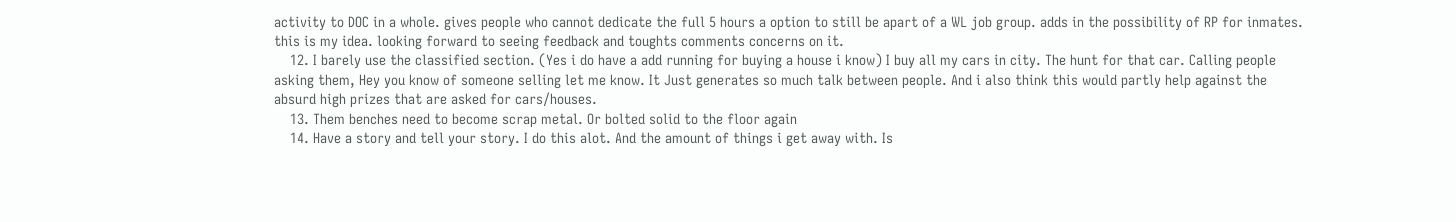activity to DOC in a whole. gives people who cannot dedicate the full 5 hours a option to still be apart of a WL job group. adds in the possibility of RP for inmates. this is my idea. looking forward to seeing feedback and toughts comments concerns on it.
    12. I barely use the classified section. (Yes i do have a add running for buying a house i know) I buy all my cars in city. The hunt for that car. Calling people asking them, Hey you know of someone selling let me know. It Just generates so much talk between people. And i also think this would partly help against the absurd high prizes that are asked for cars/houses.
    13. Them benches need to become scrap metal. Or bolted solid to the floor again
    14. Have a story and tell your story. I do this alot. And the amount of things i get away with. Is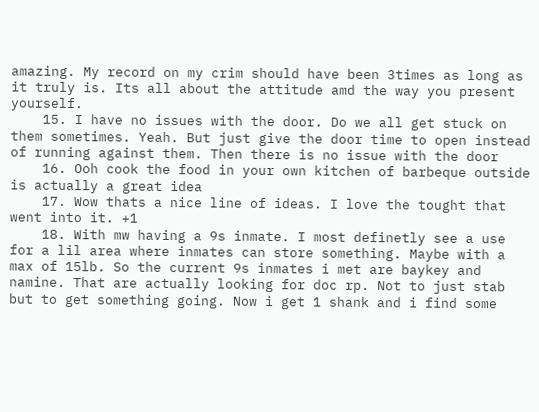amazing. My record on my crim should have been 3times as long as it truly is. Its all about the attitude amd the way you present yourself.
    15. I have no issues with the door. Do we all get stuck on them sometimes. Yeah. But just give the door time to open instead of running against them. Then there is no issue with the door
    16. Ooh cook the food in your own kitchen of barbeque outside is actually a great idea
    17. Wow thats a nice line of ideas. I love the tought that went into it. +1
    18. With mw having a 9s inmate. I most definetly see a use for a lil area where inmates can store something. Maybe with a max of 15lb. So the current 9s inmates i met are baykey and namine. That are actually looking for doc rp. Not to just stab but to get something going. Now i get 1 shank and i find some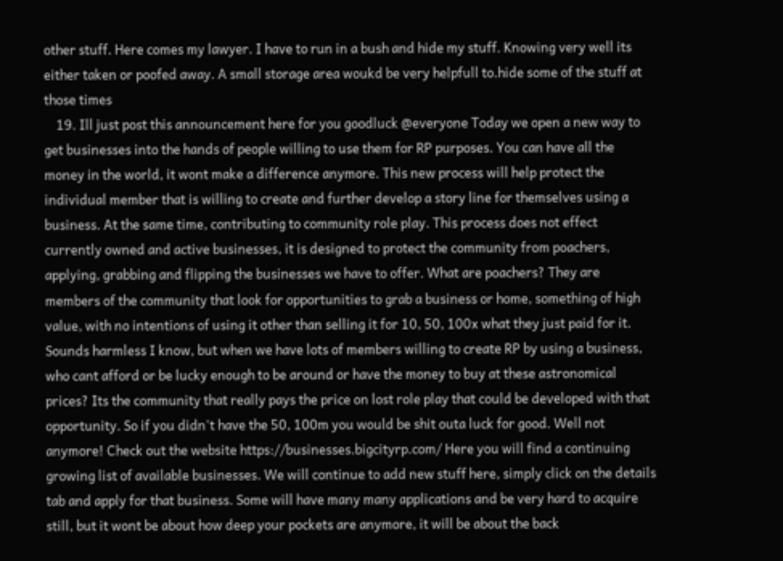other stuff. Here comes my lawyer. I have to run in a bush and hide my stuff. Knowing very well its either taken or poofed away. A small storage area woukd be very helpfull to.hide some of the stuff at those times
    19. Ill just post this announcement here for you goodluck @everyone Today we open a new way to get businesses into the hands of people willing to use them for RP purposes. You can have all the money in the world, it wont make a difference anymore. This new process will help protect the individual member that is willing to create and further develop a story line for themselves using a business. At the same time, contributing to community role play. This process does not effect currently owned and active businesses, it is designed to protect the community from poachers, applying, grabbing and flipping the businesses we have to offer. What are poachers? They are members of the community that look for opportunities to grab a business or home, something of high value, with no intentions of using it other than selling it for 10, 50, 100x what they just paid for it. Sounds harmless I know, but when we have lots of members willing to create RP by using a business, who cant afford or be lucky enough to be around or have the money to buy at these astronomical prices? Its the community that really pays the price on lost role play that could be developed with that opportunity. So if you didn't have the 50, 100m you would be shit outa luck for good. Well not anymore! Check out the website https://businesses.bigcityrp.com/ Here you will find a continuing growing list of available businesses. We will continue to add new stuff here, simply click on the details tab and apply for that business. Some will have many many applications and be very hard to acquire still, but it wont be about how deep your pockets are anymore, it will be about the back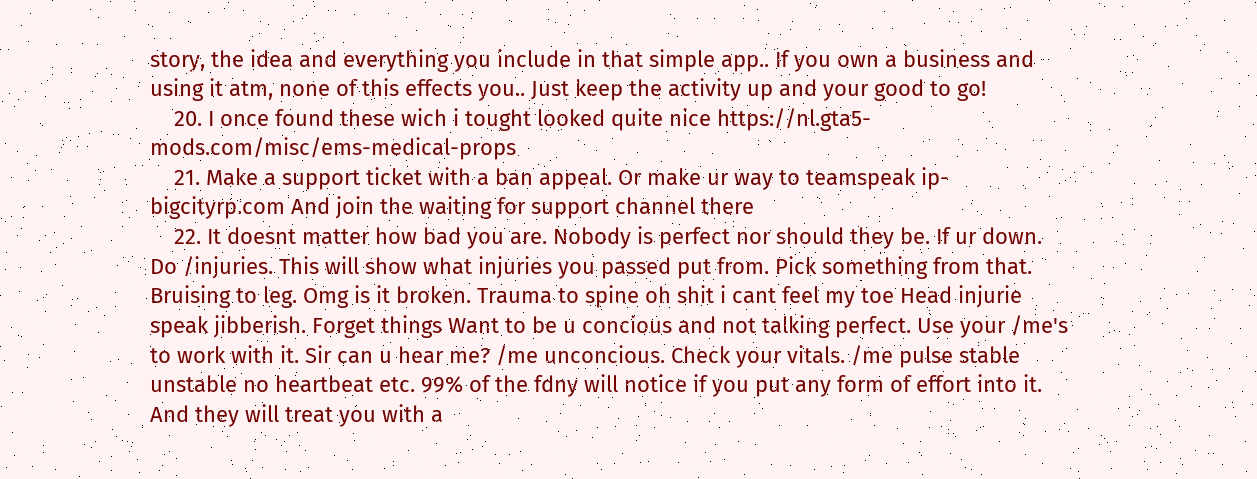story, the idea and everything you include in that simple app.. If you own a business and using it atm, none of this effects you.. Just keep the activity up and your good to go!
    20. I once found these wich i tought looked quite nice https://nl.gta5-mods.com/misc/ems-medical-props
    21. Make a support ticket with a ban appeal. Or make ur way to teamspeak ip- bigcityrp.com And join the waiting for support channel there
    22. It doesnt matter how bad you are. Nobody is perfect nor should they be. If ur down. Do /injuries. This will show what injuries you passed put from. Pick something from that. Bruising to leg. Omg is it broken. Trauma to spine oh shit i cant feel my toe Head injurie speak jibberish. Forget things Want to be u concious and not talking perfect. Use your /me's to work with it. Sir can u hear me? /me unconcious. Check your vitals. /me pulse stable unstable no heartbeat etc. 99% of the fdny will notice if you put any form of effort into it. And they will treat you with a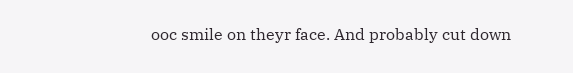ooc smile on theyr face. And probably cut down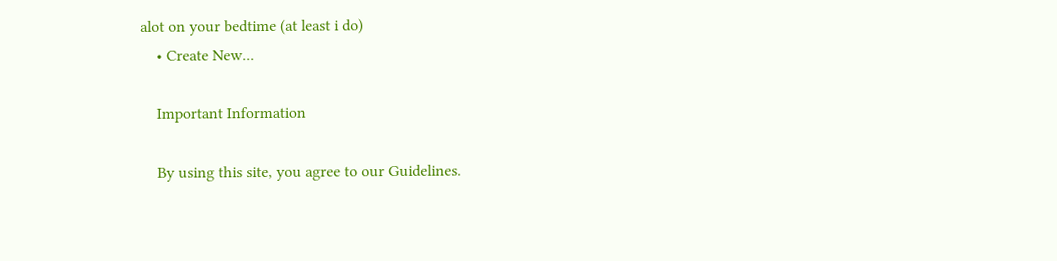alot on your bedtime (at least i do)
    • Create New...

    Important Information

    By using this site, you agree to our Guidelines.